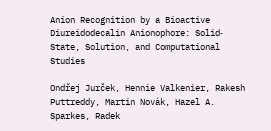Anion Recognition by a Bioactive Diureidodecalin Anionophore: Solid‐State, Solution, and Computational Studies

Ondřej Jurček, Hennie Valkenier, Rakesh Puttreddy, Martin Novák, Hazel A. Sparkes, Radek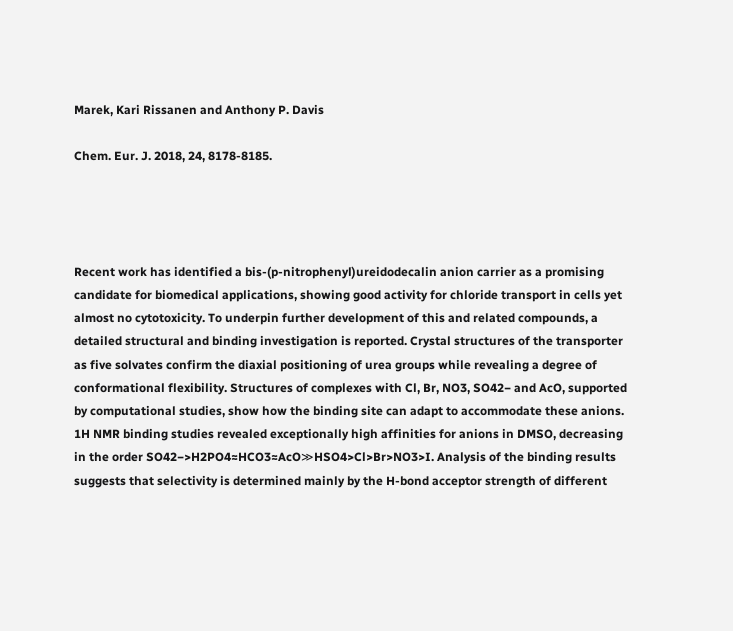Marek, Kari Rissanen and Anthony P. Davis

Chem. Eur. J. 2018, 24, 8178-8185.




Recent work has identified a bis‐(p‐nitrophenyl)ureidodecalin anion carrier as a promising candidate for biomedical applications, showing good activity for chloride transport in cells yet almost no cytotoxicity. To underpin further development of this and related compounds, a detailed structural and binding investigation is reported. Crystal structures of the transporter as five solvates confirm the diaxial positioning of urea groups while revealing a degree of conformational flexibility. Structures of complexes with Cl, Br, NO3, SO42− and AcO, supported by computational studies, show how the binding site can adapt to accommodate these anions. 1H NMR binding studies revealed exceptionally high affinities for anions in DMSO, decreasing in the order SO42−>H2PO4≈HCO3≈AcO≫HSO4>Cl>Br>NO3>I. Analysis of the binding results suggests that selectivity is determined mainly by the H‐bond acceptor strength of different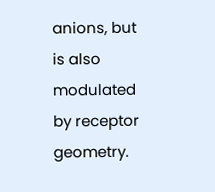anions, but is also modulated by receptor geometry.